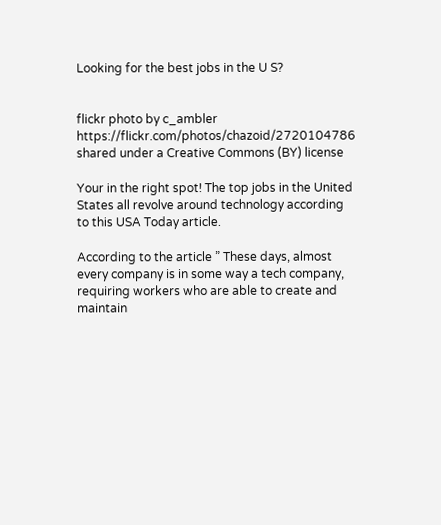Looking for the best jobs in the U S?


flickr photo by c_ambler https://flickr.com/photos/chazoid/2720104786 shared under a Creative Commons (BY) license

Your in the right spot! The top jobs in the United States all revolve around technology according to this USA Today article.

According to the article ” These days, almost every company is in some way a tech company, requiring workers who are able to create and maintain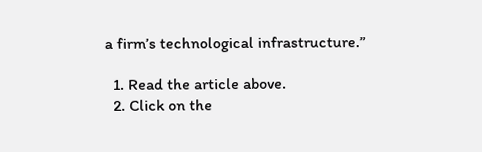a firm’s technological infrastructure.”

  1. Read the article above.
  2. Click on the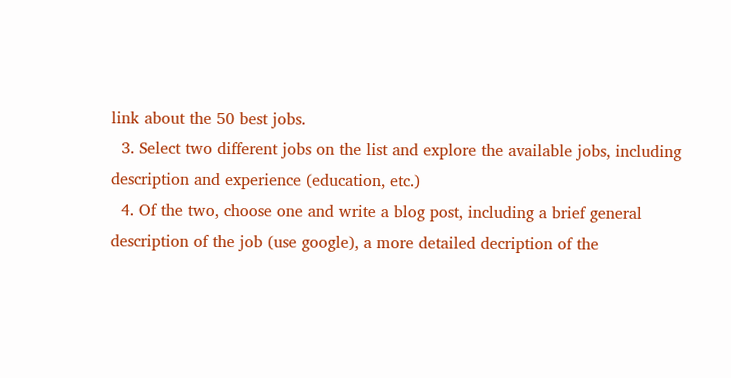link about the 50 best jobs.
  3. Select two different jobs on the list and explore the available jobs, including description and experience (education, etc.)
  4. Of the two, choose one and write a blog post, including a brief general description of the job (use google), a more detailed decription of the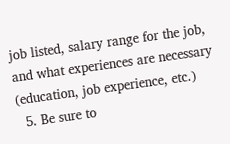job listed, salary range for the job, and what experiences are necessary (education, job experience, etc.)
  5. Be sure to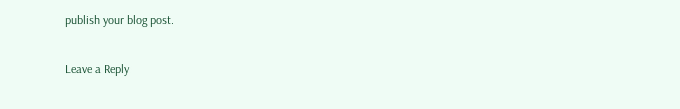publish your blog post.

Leave a Reply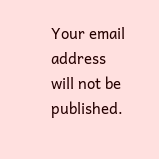Your email address will not be published.